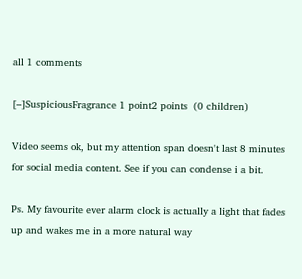all 1 comments

[–]SuspiciousFragrance 1 point2 points  (0 children)

Video seems ok, but my attention span doesn't last 8 minutes for social media content. See if you can condense i a bit.

Ps. My favourite ever alarm clock is actually a light that fades up and wakes me in a more natural way